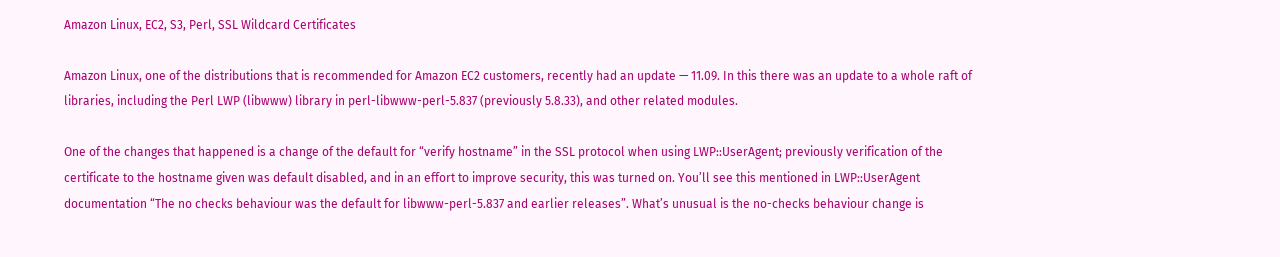Amazon Linux, EC2, S3, Perl, SSL Wildcard Certificates

Amazon Linux, one of the distributions that is recommended for Amazon EC2 customers, recently had an update — 11.09. In this there was an update to a whole raft of libraries, including the Perl LWP (libwww) library in perl-libwww-perl-5.837 (previously 5.8.33), and other related modules.

One of the changes that happened is a change of the default for “verify hostname” in the SSL protocol when using LWP::UserAgent; previously verification of the certificate to the hostname given was default disabled, and in an effort to improve security, this was turned on. You’ll see this mentioned in LWP::UserAgent documentation “The no checks behaviour was the default for libwww-perl-5.837 and earlier releases”. What’s unusual is the no-checks behaviour change is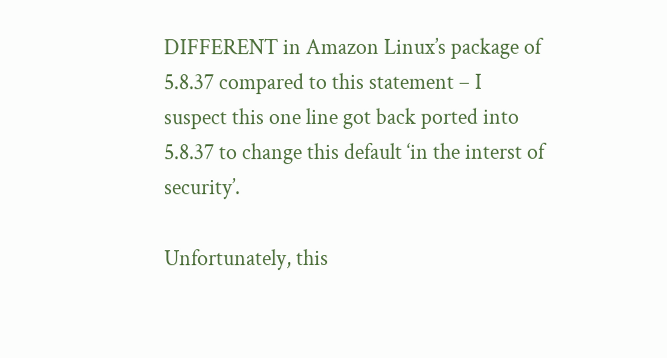DIFFERENT in Amazon Linux’s package of 5.8.37 compared to this statement – I suspect this one line got back ported into 5.8.37 to change this default ‘in the interst of security’.

Unfortunately, this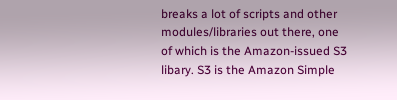breaks a lot of scripts and other modules/libraries out there, one of which is the Amazon-issued S3 libary. S3 is the Amazon Simple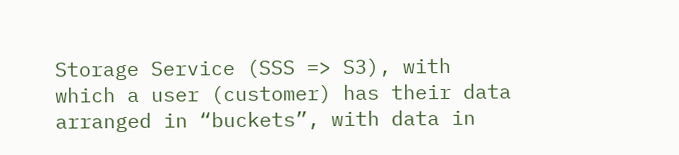Storage Service (SSS => S3), with which a user (customer) has their data arranged in “buckets”, with data in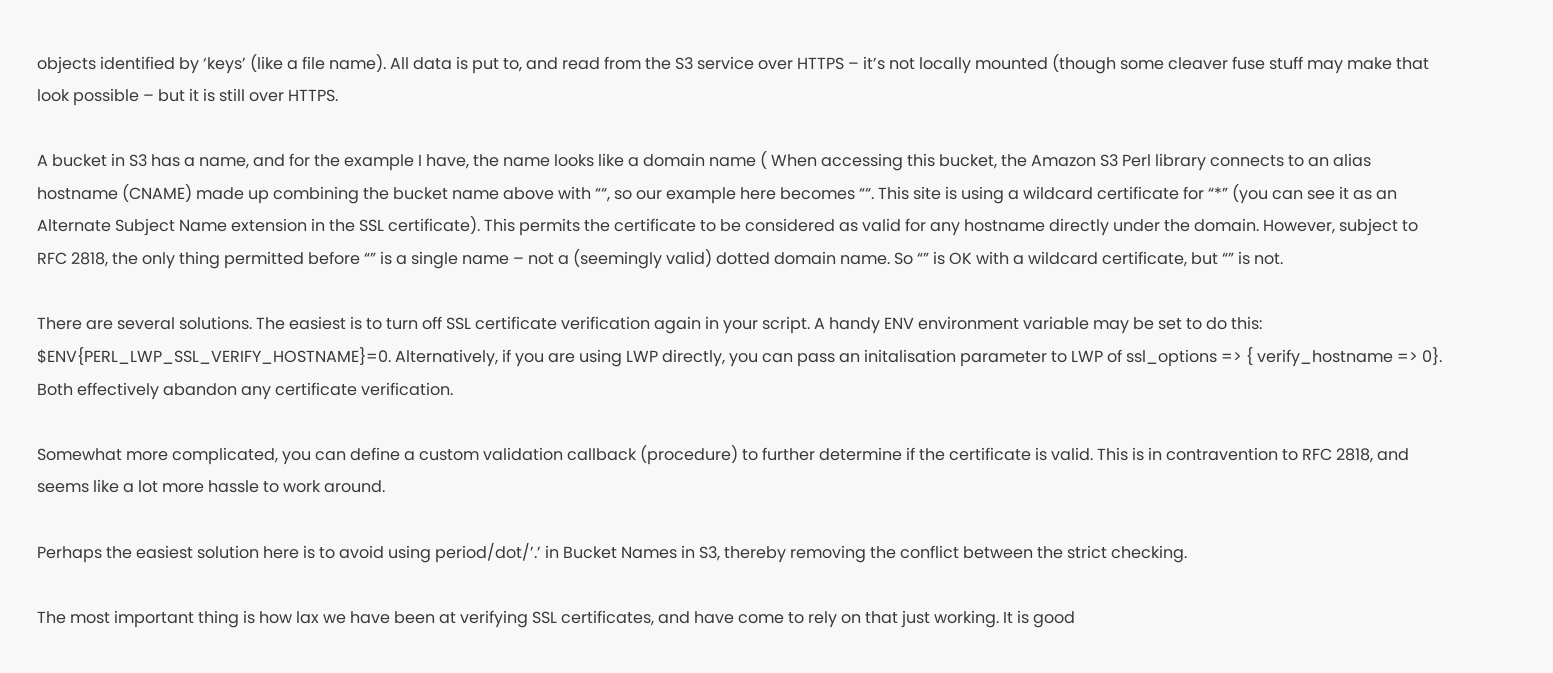objects identified by ‘keys’ (like a file name). All data is put to, and read from the S3 service over HTTPS – it’s not locally mounted (though some cleaver fuse stuff may make that look possible – but it is still over HTTPS.

A bucket in S3 has a name, and for the example I have, the name looks like a domain name ( When accessing this bucket, the Amazon S3 Perl library connects to an alias hostname (CNAME) made up combining the bucket name above with ““, so our example here becomes ““. This site is using a wildcard certificate for “*” (you can see it as an Alternate Subject Name extension in the SSL certificate). This permits the certificate to be considered as valid for any hostname directly under the domain. However, subject to RFC 2818, the only thing permitted before “” is a single name – not a (seemingly valid) dotted domain name. So “” is OK with a wildcard certificate, but “” is not.

There are several solutions. The easiest is to turn off SSL certificate verification again in your script. A handy ENV environment variable may be set to do this: $ENV{PERL_LWP_SSL_VERIFY_HOSTNAME}=0. Alternatively, if you are using LWP directly, you can pass an initalisation parameter to LWP of ssl_options => { verify_hostname => 0}. Both effectively abandon any certificate verification.

Somewhat more complicated, you can define a custom validation callback (procedure) to further determine if the certificate is valid. This is in contravention to RFC 2818, and seems like a lot more hassle to work around.

Perhaps the easiest solution here is to avoid using period/dot/’.’ in Bucket Names in S3, thereby removing the conflict between the strict checking.

The most important thing is how lax we have been at verifying SSL certificates, and have come to rely on that just working. It is good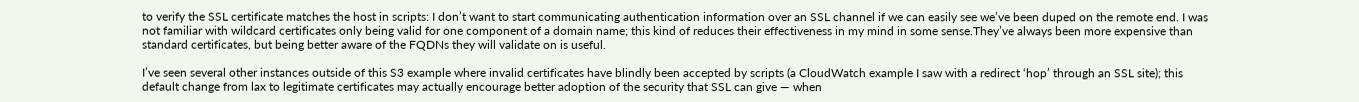to verify the SSL certificate matches the host in scripts: I don’t want to start communicating authentication information over an SSL channel if we can easily see we’ve been duped on the remote end. I was not familiar with wildcard certificates only being valid for one component of a domain name; this kind of reduces their effectiveness in my mind in some sense.They’ve always been more expensive than standard certificates, but being better aware of the FQDNs they will validate on is useful.

I’ve seen several other instances outside of this S3 example where invalid certificates have blindly been accepted by scripts (a CloudWatch example I saw with a redirect ‘hop’ through an SSL site); this default change from lax to legitimate certificates may actually encourage better adoption of the security that SSL can give — when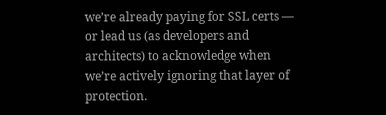we’re already paying for SSL certs — or lead us (as developers and architects) to acknowledge when we’re actively ignoring that layer of protection.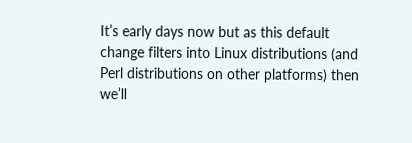It’s early days now but as this default change filters into Linux distributions (and Perl distributions on other platforms) then we’ll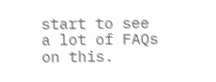start to see a lot of FAQs on this.